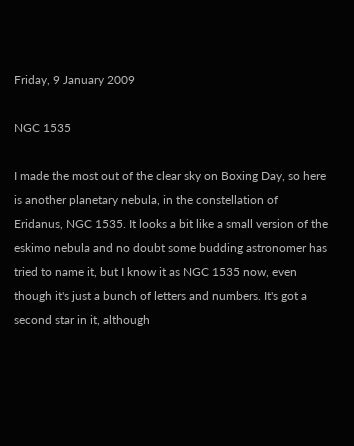Friday, 9 January 2009

NGC 1535

I made the most out of the clear sky on Boxing Day, so here is another planetary nebula, in the constellation of Eridanus, NGC 1535. It looks a bit like a small version of the eskimo nebula and no doubt some budding astronomer has tried to name it, but I know it as NGC 1535 now, even though it's just a bunch of letters and numbers. It's got a second star in it, although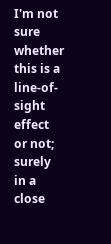I'm not sure whether this is a line-of-sight effect or not; surely in a close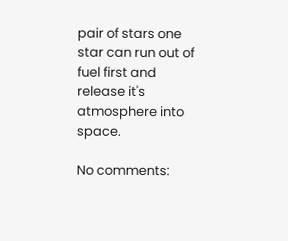pair of stars one star can run out of fuel first and release it's atmosphere into space.

No comments: